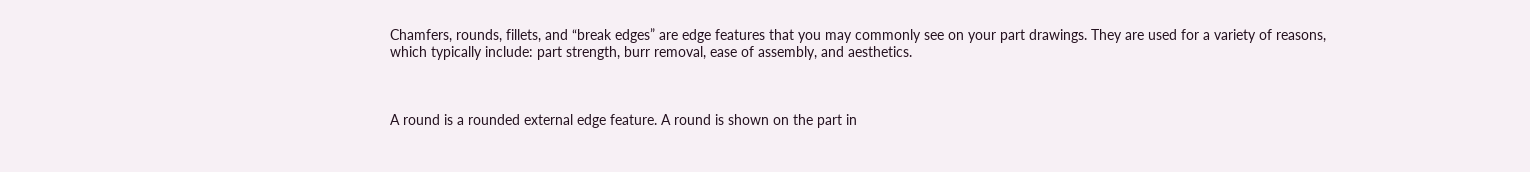Chamfers, rounds, fillets, and “break edges” are edge features that you may commonly see on your part drawings. They are used for a variety of reasons, which typically include: part strength, burr removal, ease of assembly, and aesthetics.



A round is a rounded external edge feature. A round is shown on the part in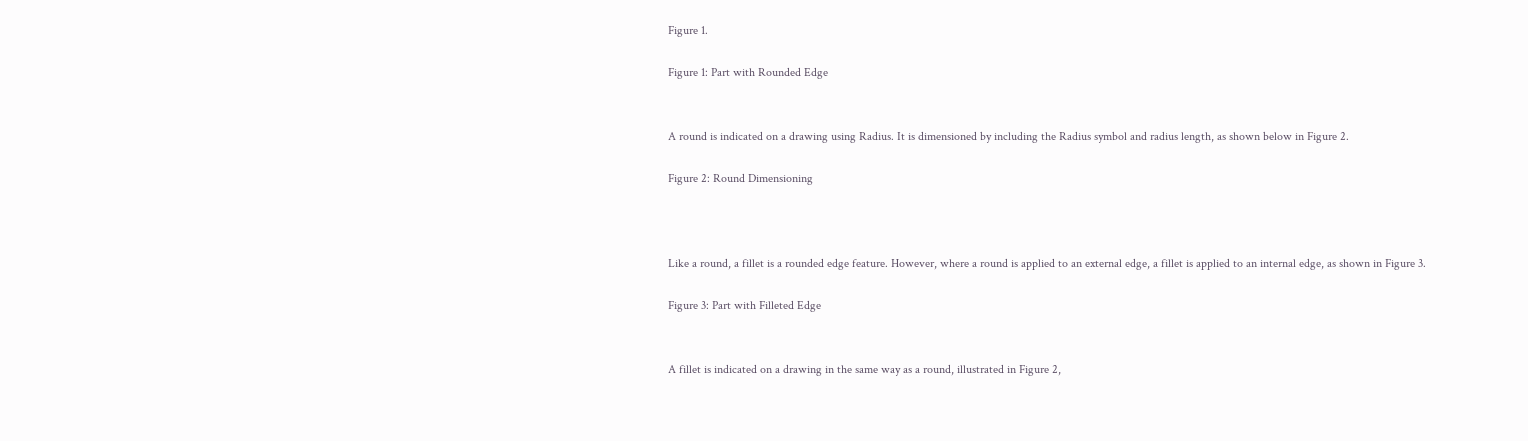Figure 1.

Figure 1: Part with Rounded Edge


A round is indicated on a drawing using Radius. It is dimensioned by including the Radius symbol and radius length, as shown below in Figure 2.

Figure 2: Round Dimensioning



Like a round, a fillet is a rounded edge feature. However, where a round is applied to an external edge, a fillet is applied to an internal edge, as shown in Figure 3.

Figure 3: Part with Filleted Edge


A fillet is indicated on a drawing in the same way as a round, illustrated in Figure 2,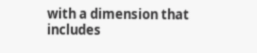with a dimension that includes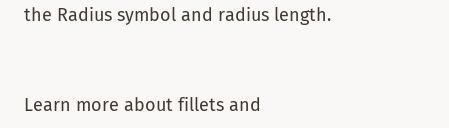the Radius symbol and radius length.


Learn more about fillets and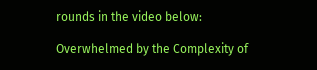rounds in the video below:

Overwhelmed by the Complexity of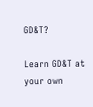GD&T?

Learn GD&T at your own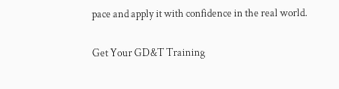pace and apply it with confidence in the real world.

Get Your GD&T Training